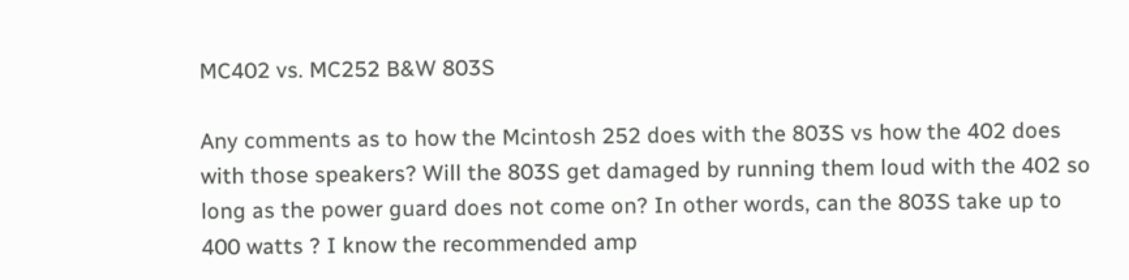MC402 vs. MC252 B&W 803S

Any comments as to how the Mcintosh 252 does with the 803S vs how the 402 does with those speakers? Will the 803S get damaged by running them loud with the 402 so long as the power guard does not come on? In other words, can the 803S take up to 400 watts ? I know the recommended amp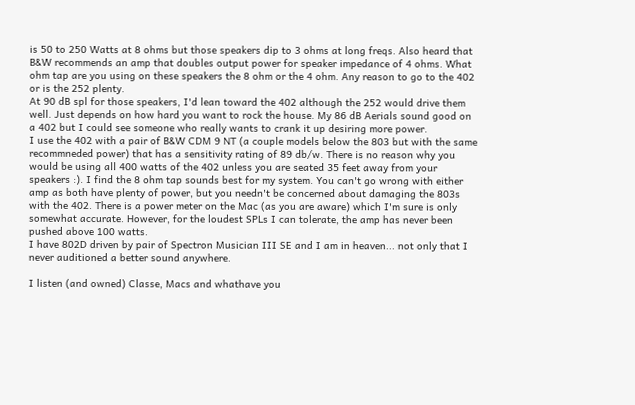is 50 to 250 Watts at 8 ohms but those speakers dip to 3 ohms at long freqs. Also heard that B&W recommends an amp that doubles output power for speaker impedance of 4 ohms. What ohm tap are you using on these speakers the 8 ohm or the 4 ohm. Any reason to go to the 402 or is the 252 plenty.
At 90 dB spl for those speakers, I'd lean toward the 402 although the 252 would drive them well. Just depends on how hard you want to rock the house. My 86 dB Aerials sound good on a 402 but I could see someone who really wants to crank it up desiring more power.
I use the 402 with a pair of B&W CDM 9 NT (a couple models below the 803 but with the same recommneded power) that has a sensitivity rating of 89 db/w. There is no reason why you would be using all 400 watts of the 402 unless you are seated 35 feet away from your speakers :). I find the 8 ohm tap sounds best for my system. You can't go wrong with either amp as both have plenty of power, but you needn't be concerned about damaging the 803s with the 402. There is a power meter on the Mac (as you are aware) which I'm sure is only somewhat accurate. However, for the loudest SPLs I can tolerate, the amp has never been pushed above 100 watts.
I have 802D driven by pair of Spectron Musician III SE and I am in heaven... not only that I never auditioned a better sound anywhere.

I listen (and owned) Classe, Macs and whathave you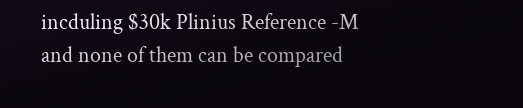incduling $30k Plinius Reference -M and none of them can be compared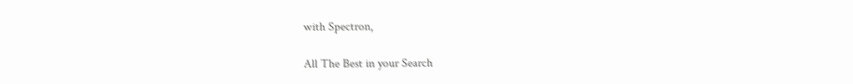with Spectron,

All The Best in your Search